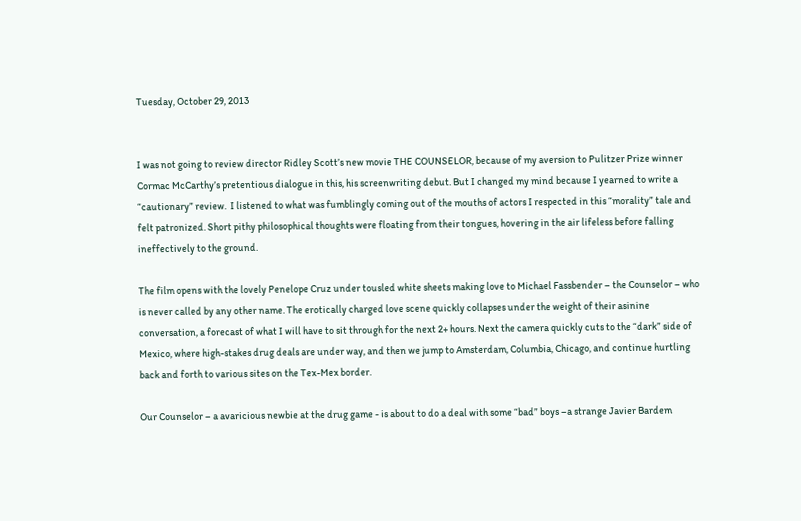Tuesday, October 29, 2013


I was not going to review director Ridley Scott’s new movie THE COUNSELOR, because of my aversion to Pulitzer Prize winner Cormac McCarthy’s pretentious dialogue in this, his screenwriting debut. But I changed my mind because I yearned to write a “cautionary” review.  I listened to what was fumblingly coming out of the mouths of actors I respected in this “morality” tale and felt patronized. Short pithy philosophical thoughts were floating from their tongues, hovering in the air lifeless before falling ineffectively to the ground.

The film opens with the lovely Penelope Cruz under tousled white sheets making love to Michael Fassbender – the Counselor – who is never called by any other name. The erotically charged love scene quickly collapses under the weight of their asinine conversation, a forecast of what I will have to sit through for the next 2+ hours. Next the camera quickly cuts to the “dark” side of Mexico, where high-stakes drug deals are under way, and then we jump to Amsterdam, Columbia, Chicago, and continue hurtling back and forth to various sites on the Tex-Mex border.

Our Counselor – a avaricious newbie at the drug game - is about to do a deal with some “bad” boys –a strange Javier Bardem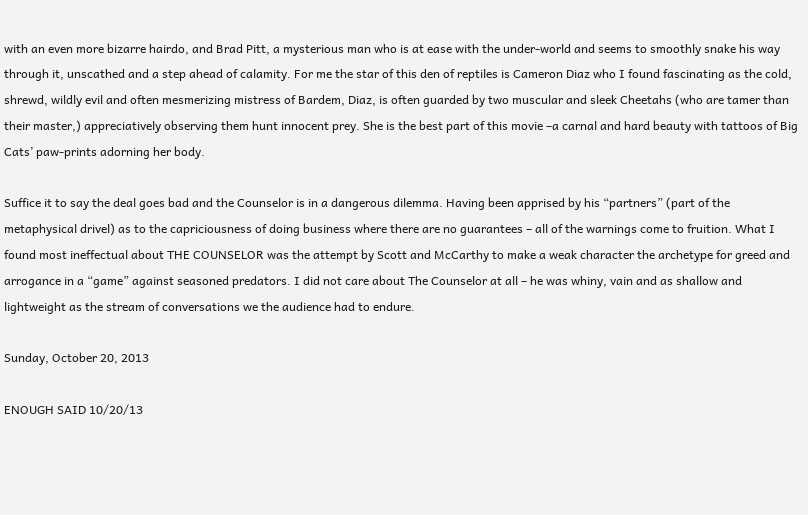with an even more bizarre hairdo, and Brad Pitt, a mysterious man who is at ease with the under-world and seems to smoothly snake his way through it, unscathed and a step ahead of calamity. For me the star of this den of reptiles is Cameron Diaz who I found fascinating as the cold, shrewd, wildly evil and often mesmerizing mistress of Bardem, Diaz, is often guarded by two muscular and sleek Cheetahs (who are tamer than their master,) appreciatively observing them hunt innocent prey. She is the best part of this movie –a carnal and hard beauty with tattoos of Big Cats’ paw-prints adorning her body.

Suffice it to say the deal goes bad and the Counselor is in a dangerous dilemma. Having been apprised by his “partners” (part of the metaphysical drivel) as to the capriciousness of doing business where there are no guarantees – all of the warnings come to fruition. What I found most ineffectual about THE COUNSELOR was the attempt by Scott and McCarthy to make a weak character the archetype for greed and arrogance in a “game” against seasoned predators. I did not care about The Counselor at all – he was whiny, vain and as shallow and lightweight as the stream of conversations we the audience had to endure.

Sunday, October 20, 2013

ENOUGH SAID 10/20/13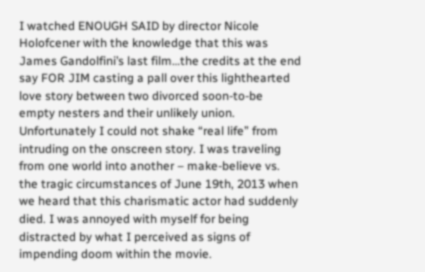I watched ENOUGH SAID by director Nicole Holofcener with the knowledge that this was James Gandolfini’s last film…the credits at the end say FOR JIM casting a pall over this lighthearted love story between two divorced soon-to-be empty nesters and their unlikely union. Unfortunately I could not shake “real life” from intruding on the onscreen story. I was traveling from one world into another – make-believe vs. the tragic circumstances of June 19th, 2013 when we heard that this charismatic actor had suddenly died. I was annoyed with myself for being distracted by what I perceived as signs of impending doom within the movie.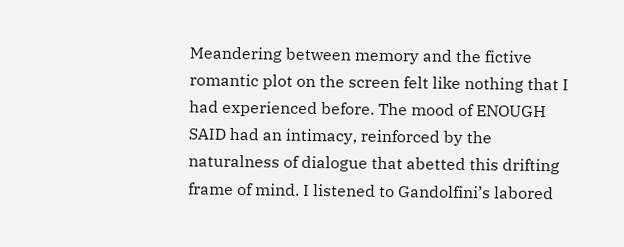Meandering between memory and the fictive romantic plot on the screen felt like nothing that I had experienced before. The mood of ENOUGH SAID had an intimacy, reinforced by the naturalness of dialogue that abetted this drifting frame of mind. I listened to Gandolfini’s labored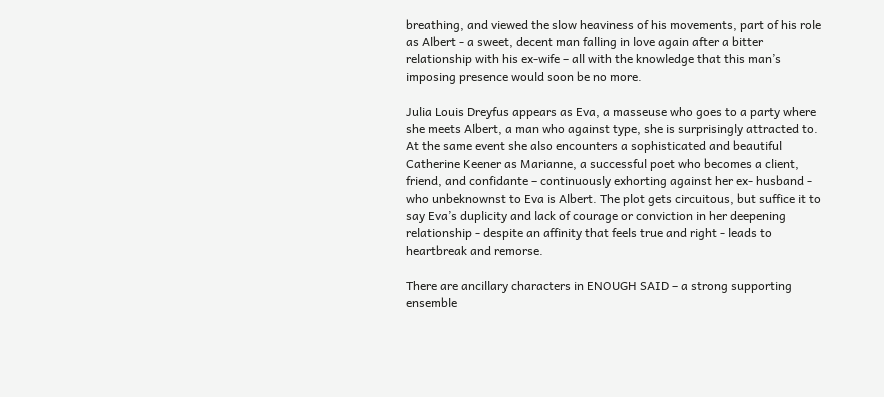breathing, and viewed the slow heaviness of his movements, part of his role as Albert - a sweet, decent man falling in love again after a bitter relationship with his ex-wife – all with the knowledge that this man’s imposing presence would soon be no more.

Julia Louis Dreyfus appears as Eva, a masseuse who goes to a party where she meets Albert, a man who against type, she is surprisingly attracted to. At the same event she also encounters a sophisticated and beautiful Catherine Keener as Marianne, a successful poet who becomes a client, friend, and confidante – continuously exhorting against her ex- husband - who unbeknownst to Eva is Albert. The plot gets circuitous, but suffice it to say Eva’s duplicity and lack of courage or conviction in her deepening relationship - despite an affinity that feels true and right - leads to heartbreak and remorse.

There are ancillary characters in ENOUGH SAID – a strong supporting ensemble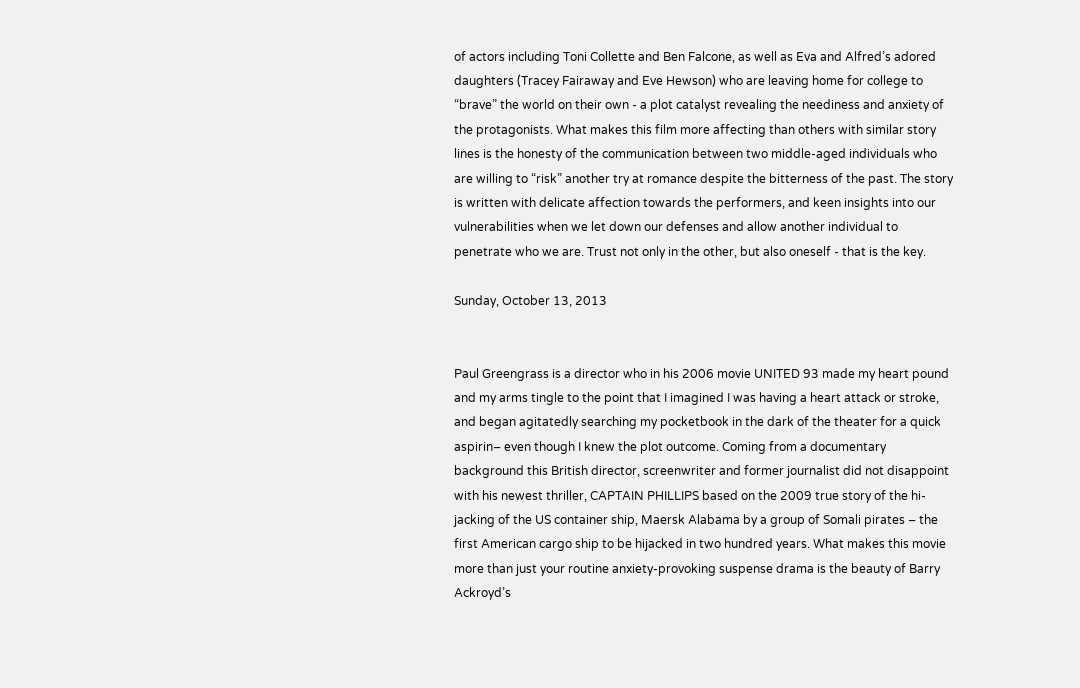of actors including Toni Collette and Ben Falcone, as well as Eva and Alfred’s adored daughters (Tracey Fairaway and Eve Hewson) who are leaving home for college to “brave” the world on their own - a plot catalyst revealing the neediness and anxiety of the protagonists. What makes this film more affecting than others with similar story lines is the honesty of the communication between two middle-aged individuals who are willing to “risk” another try at romance despite the bitterness of the past. The story is written with delicate affection towards the performers, and keen insights into our vulnerabilities when we let down our defenses and allow another individual to penetrate who we are. Trust not only in the other, but also oneself - that is the key.

Sunday, October 13, 2013


Paul Greengrass is a director who in his 2006 movie UNITED 93 made my heart pound and my arms tingle to the point that I imagined I was having a heart attack or stroke, and began agitatedly searching my pocketbook in the dark of the theater for a quick aspirin– even though I knew the plot outcome. Coming from a documentary background this British director, screenwriter and former journalist did not disappoint with his newest thriller, CAPTAIN PHILLIPS based on the 2009 true story of the hi-jacking of the US container ship, Maersk Alabama by a group of Somali pirates – the first American cargo ship to be hijacked in two hundred years. What makes this movie more than just your routine anxiety-provoking suspense drama is the beauty of Barry Ackroyd’s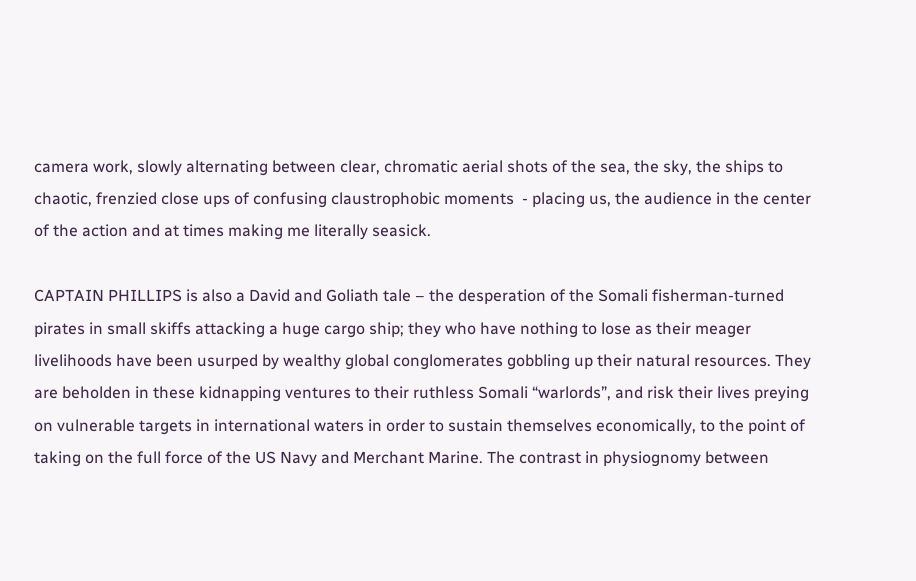camera work, slowly alternating between clear, chromatic aerial shots of the sea, the sky, the ships to chaotic, frenzied close ups of confusing claustrophobic moments  - placing us, the audience in the center of the action and at times making me literally seasick.

CAPTAIN PHILLIPS is also a David and Goliath tale – the desperation of the Somali fisherman-turned pirates in small skiffs attacking a huge cargo ship; they who have nothing to lose as their meager livelihoods have been usurped by wealthy global conglomerates gobbling up their natural resources. They are beholden in these kidnapping ventures to their ruthless Somali “warlords”, and risk their lives preying on vulnerable targets in international waters in order to sustain themselves economically, to the point of taking on the full force of the US Navy and Merchant Marine. The contrast in physiognomy between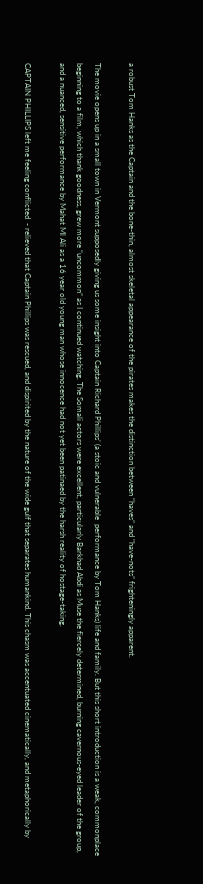a robust Tom Hanks as the Captain and the bone-thin, almost skeletal appearance of the pirates makes the distinction between “haves” and "have-nots” frighteningly apparent.

The movie opens up in a small town in Vermont supposedly giving us some insight into Captain Richard Phillips’ (a stoic and vulnerable  performance by Tom Hanks) life and family. But this short introduction is a weak, commonplace beginning to a film, which thank goodness, grew more “uncommon” as I continued watching. The Somali actors were excellent, particularly Barkhad Abdi as Muse the fiercely determined, burning cavernous-eyed leader of the group, and a nuanced, sensitive performance by Mahat Ml Ali as a 16 year old young man whose innocence had not yet been patinaed by the harsh reality of hostage-taking.

CAPTAIN PHILLIPS left me feeling conflicted  - relieved that Captain Phillips was rescued, and dispirited by the nature of the wide gulf that separates humankind. This chasm was accentuated cinematically, and metaphorically by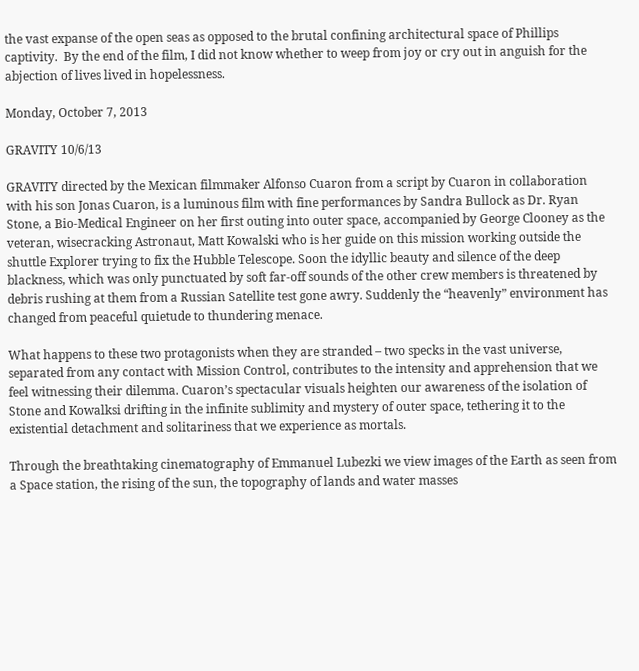the vast expanse of the open seas as opposed to the brutal confining architectural space of Phillips captivity.  By the end of the film, I did not know whether to weep from joy or cry out in anguish for the abjection of lives lived in hopelessness.

Monday, October 7, 2013

GRAVITY 10/6/13

GRAVITY directed by the Mexican filmmaker Alfonso Cuaron from a script by Cuaron in collaboration with his son Jonas Cuaron, is a luminous film with fine performances by Sandra Bullock as Dr. Ryan Stone, a Bio-Medical Engineer on her first outing into outer space, accompanied by George Clooney as the veteran, wisecracking Astronaut, Matt Kowalski who is her guide on this mission working outside the shuttle Explorer trying to fix the Hubble Telescope. Soon the idyllic beauty and silence of the deep blackness, which was only punctuated by soft far-off sounds of the other crew members is threatened by debris rushing at them from a Russian Satellite test gone awry. Suddenly the “heavenly” environment has changed from peaceful quietude to thundering menace.

What happens to these two protagonists when they are stranded – two specks in the vast universe, separated from any contact with Mission Control, contributes to the intensity and apprehension that we feel witnessing their dilemma. Cuaron’s spectacular visuals heighten our awareness of the isolation of Stone and Kowalksi drifting in the infinite sublimity and mystery of outer space, tethering it to the existential detachment and solitariness that we experience as mortals.

Through the breathtaking cinematography of Emmanuel Lubezki we view images of the Earth as seen from a Space station, the rising of the sun, the topography of lands and water masses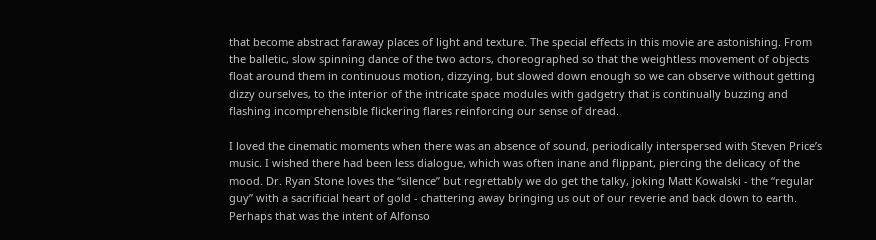that become abstract faraway places of light and texture. The special effects in this movie are astonishing. From the balletic, slow spinning dance of the two actors, choreographed so that the weightless movement of objects float around them in continuous motion, dizzying, but slowed down enough so we can observe without getting dizzy ourselves, to the interior of the intricate space modules with gadgetry that is continually buzzing and flashing incomprehensible flickering flares reinforcing our sense of dread.

I loved the cinematic moments when there was an absence of sound, periodically interspersed with Steven Price’s music. I wished there had been less dialogue, which was often inane and flippant, piercing the delicacy of the mood. Dr. Ryan Stone loves the “silence” but regrettably we do get the talky, joking Matt Kowalski - the “regular guy” with a sacrificial heart of gold - chattering away bringing us out of our reverie and back down to earth. Perhaps that was the intent of Alfonso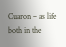Cuaron – as life both in the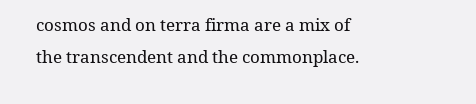cosmos and on terra firma are a mix of the transcendent and the commonplace.